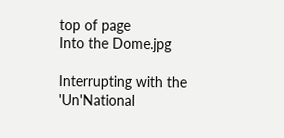top of page
Into the Dome.jpg

Interrupting with the 'Un'National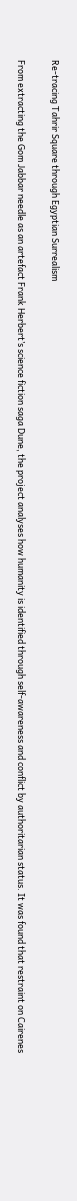Re-tracing Tahrir Square through Egyptian Surrealism

From extracting the Gom Jabbar needle as an artefact Frank Herbert’s science fiction saga Dune, the project analyses how humanity is identified through self-awareness and conflict by authoritarian status. It was found that restraint on Cairenes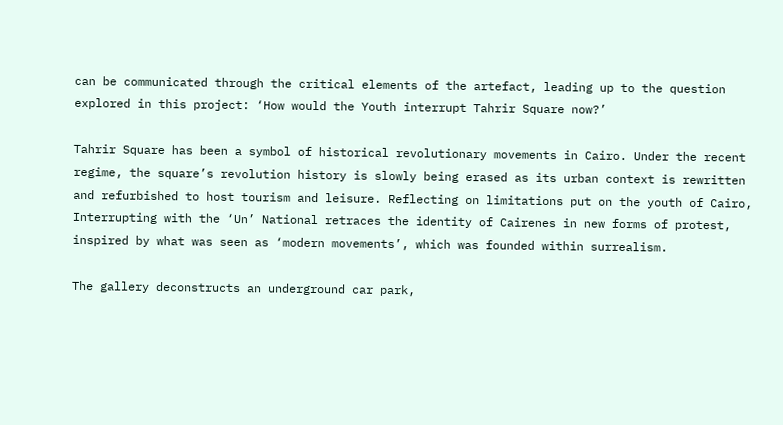can be communicated through the critical elements of the artefact, leading up to the question explored in this project: ‘How would the Youth interrupt Tahrir Square now?’

Tahrir Square has been a symbol of historical revolutionary movements in Cairo. Under the recent regime, the square’s revolution history is slowly being erased as its urban context is rewritten and refurbished to host tourism and leisure. Reflecting on limitations put on the youth of Cairo, Interrupting with the ‘Un’ National retraces the identity of Cairenes in new forms of protest, inspired by what was seen as ‘modern movements’, which was founded within surrealism.

The gallery deconstructs an underground car park,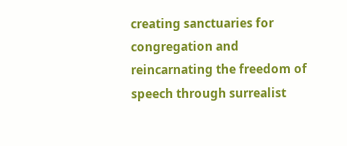creating sanctuaries for congregation and reincarnating the freedom of speech through surrealist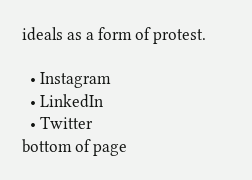ideals as a form of protest.

  • Instagram
  • LinkedIn
  • Twitter
bottom of page